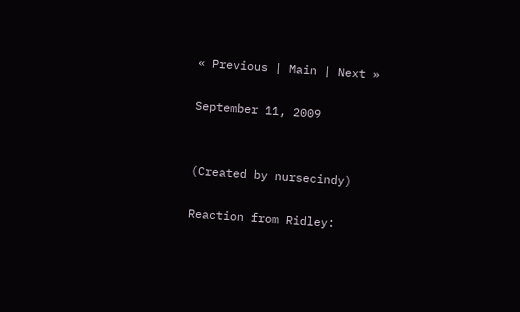« Previous | Main | Next »

September 11, 2009


(Created by nursecindy)

Reaction from Ridley: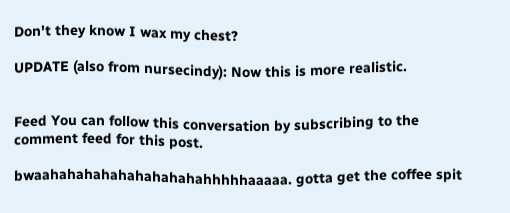Don't they know I wax my chest?

UPDATE (also from nursecindy): Now this is more realistic.


Feed You can follow this conversation by subscribing to the comment feed for this post.

bwaahahahahahahahahahahhhhhaaaaa. gotta get the coffee spit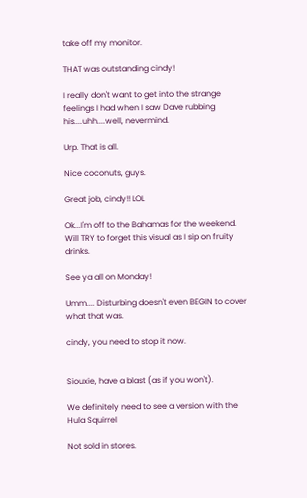take off my monitor.

THAT was outstanding cindy!

I really don't want to get into the strange feelings I had when I saw Dave rubbing his....uhh....well, nevermind.

Urp. That is all.

Nice coconuts, guys.

Great job, cindy!! LOL

Ok...I'm off to the Bahamas for the weekend. Will TRY to forget this visual as I sip on fruity drinks.

See ya all on Monday!

Umm.... Disturbing doesn't even BEGIN to cover what that was.

cindy, you need to stop it now.


Siouxie, have a blast (as if you won't).

We definitely need to see a version with the Hula Squirrel

Not sold in stores.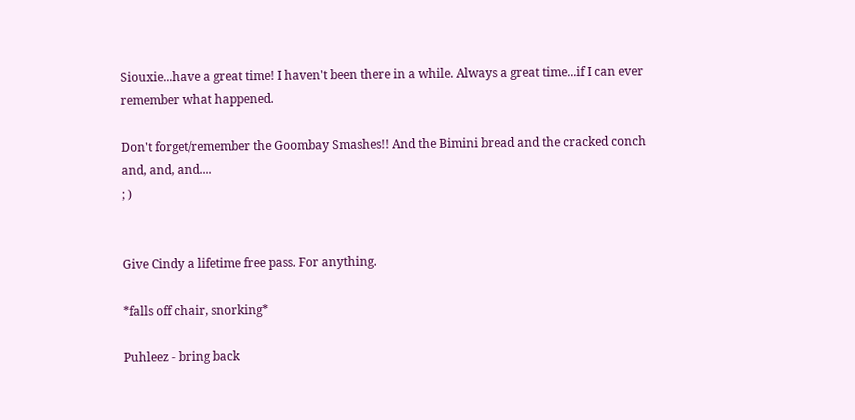Siouxie...have a great time! I haven't been there in a while. Always a great time...if I can ever remember what happened.

Don't forget/remember the Goombay Smashes!! And the Bimini bread and the cracked conch and, and, and....
; )


Give Cindy a lifetime free pass. For anything.

*falls off chair, snorking*

Puhleez - bring back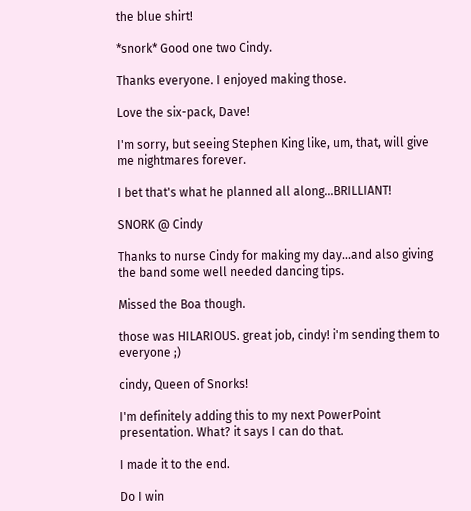the blue shirt!

*snork* Good one two Cindy.

Thanks everyone. I enjoyed making those.

Love the six-pack, Dave!

I'm sorry, but seeing Stephen King like, um, that, will give me nightmares forever.

I bet that's what he planned all along...BRILLIANT!

SNORK @ Cindy

Thanks to nurse Cindy for making my day...and also giving the band some well needed dancing tips.

Missed the Boa though.

those was HILARIOUS. great job, cindy! i'm sending them to everyone ;)

cindy, Queen of Snorks!

I'm definitely adding this to my next PowerPoint presentation. What? it says I can do that.

I made it to the end.

Do I win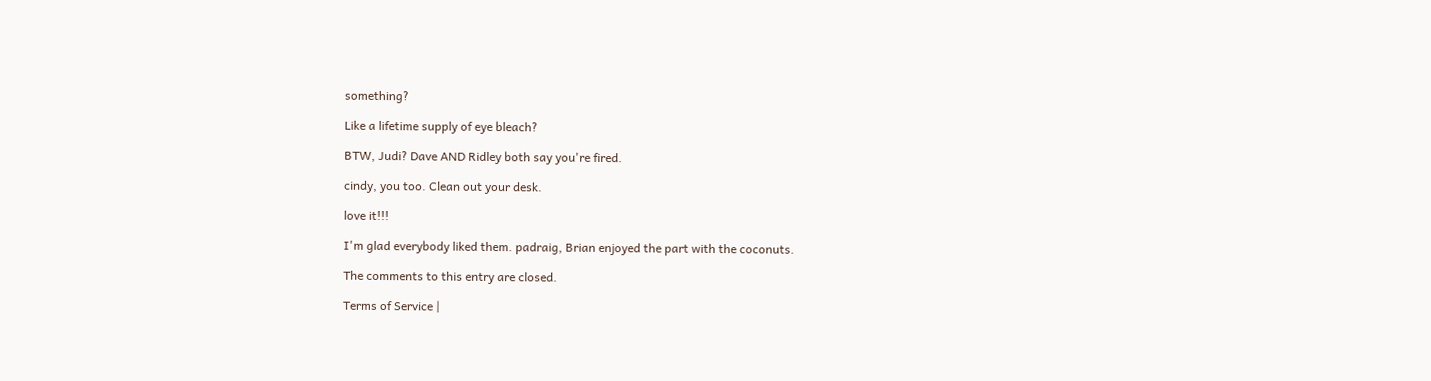something?

Like a lifetime supply of eye bleach?

BTW, Judi? Dave AND Ridley both say you're fired.

cindy, you too. Clean out your desk.

love it!!!

I'm glad everybody liked them. padraig, Brian enjoyed the part with the coconuts.

The comments to this entry are closed.

Terms of Service |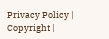Privacy Policy | Copyright |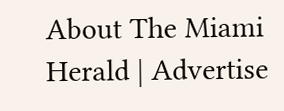About The Miami Herald | Advertise